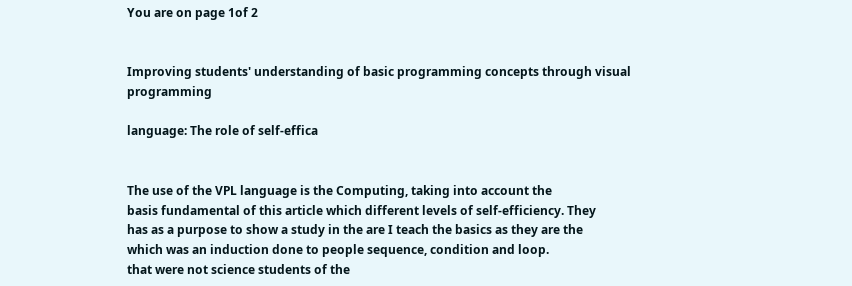You are on page 1of 2


Improving students' understanding of basic programming concepts through visual programming

language: The role of self-effica


The use of the VPL language is the Computing, taking into account the
basis fundamental of this article which different levels of self-efficiency. They
has as a purpose to show a study in the are I teach the basics as they are the
which was an induction done to people sequence, condition and loop.
that were not science students of the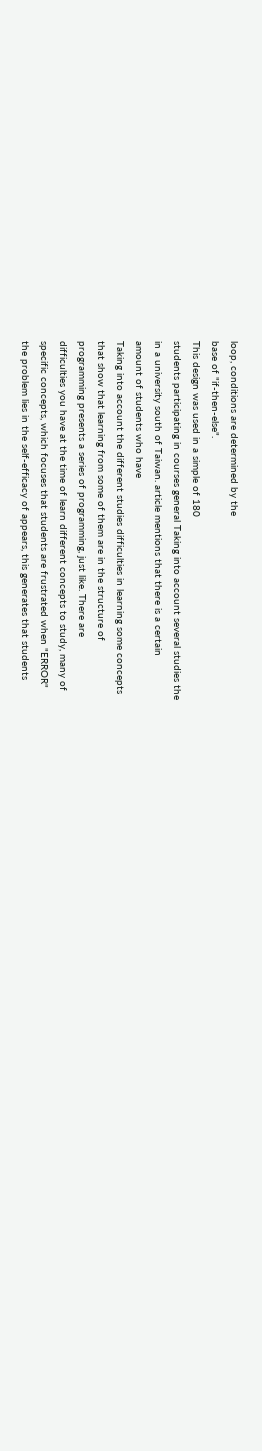loop, conditions are determined by the
base of "if-then-else".
This design was used in a simple of 180
students participating in courses general Taking into account several studies the
in a university south of Taiwan. article mentions that there is a certain
amount of students who have
Taking into account the different studies difficulties in learning some concepts
that show that learning from some of them are in the structure of
programming presents a series of programming, just like. There are
difficulties you have at the time of learn different concepts to study, many of
specific concepts, which focuses that students are frustrated when "ERROR"
the problem lies in the self-efficacy of appears, this generates that students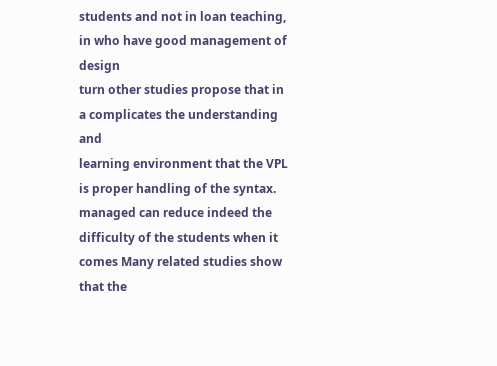students and not in loan teaching, in who have good management of design
turn other studies propose that in a complicates the understanding and
learning environment that the VPL is proper handling of the syntax.
managed can reduce indeed the
difficulty of the students when it comes Many related studies show that the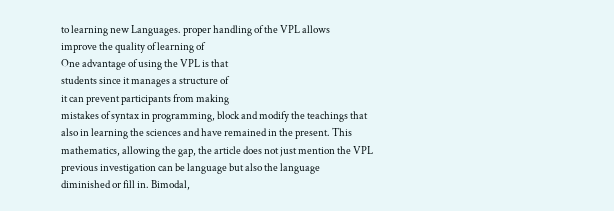to learning new Languages. proper handling of the VPL allows
improve the quality of learning of
One advantage of using the VPL is that
students since it manages a structure of
it can prevent participants from making
mistakes of syntax in programming, block and modify the teachings that
also in learning the sciences and have remained in the present. This
mathematics, allowing the gap, the article does not just mention the VPL
previous investigation can be language but also the language
diminished or fill in. Bimodal,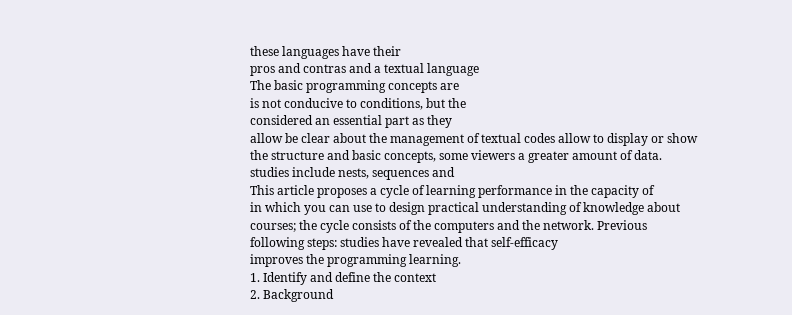these languages have their
pros and contras and a textual language
The basic programming concepts are
is not conducive to conditions, but the
considered an essential part as they
allow be clear about the management of textual codes allow to display or show
the structure and basic concepts, some viewers a greater amount of data.
studies include nests, sequences and
This article proposes a cycle of learning performance in the capacity of
in which you can use to design practical understanding of knowledge about
courses; the cycle consists of the computers and the network. Previous
following steps: studies have revealed that self-efficacy
improves the programming learning.
1. Identify and define the context
2. Background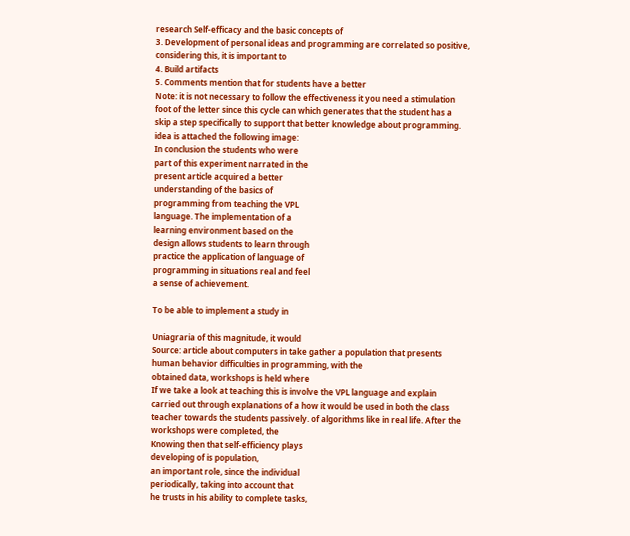research Self-efficacy and the basic concepts of
3. Development of personal ideas and programming are correlated so positive,
considering this, it is important to
4. Build artifacts
5. Comments mention that for students have a better
Note: it is not necessary to follow the effectiveness it you need a stimulation
foot of the letter since this cycle can which generates that the student has a
skip a step specifically to support that better knowledge about programming.
idea is attached the following image:
In conclusion the students who were
part of this experiment narrated in the
present article acquired a better
understanding of the basics of
programming from teaching the VPL
language. The implementation of a
learning environment based on the
design allows students to learn through
practice the application of language of
programming in situations real and feel
a sense of achievement.

To be able to implement a study in

Uniagraria of this magnitude, it would
Source: article about computers in take gather a population that presents
human behavior difficulties in programming, with the
obtained data, workshops is held where
If we take a look at teaching this is involve the VPL language and explain
carried out through explanations of a how it would be used in both the class
teacher towards the students passively. of algorithms like in real life. After the
workshops were completed, the
Knowing then that self-efficiency plays
developing of is population,
an important role, since the individual
periodically, taking into account that
he trusts in his ability to complete tasks,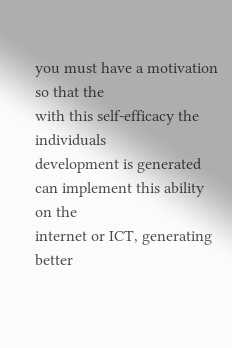you must have a motivation so that the
with this self-efficacy the individuals
development is generated
can implement this ability on the
internet or ICT, generating better